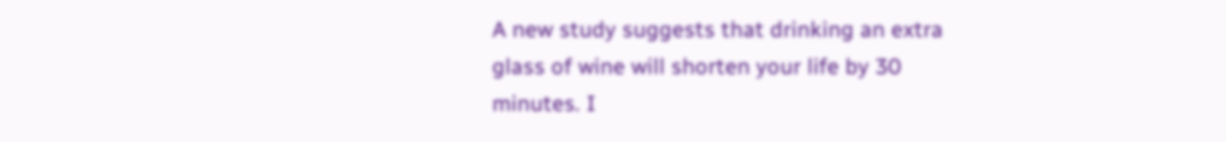A new study suggests that drinking an extra glass of wine will shorten your life by 30 minutes. I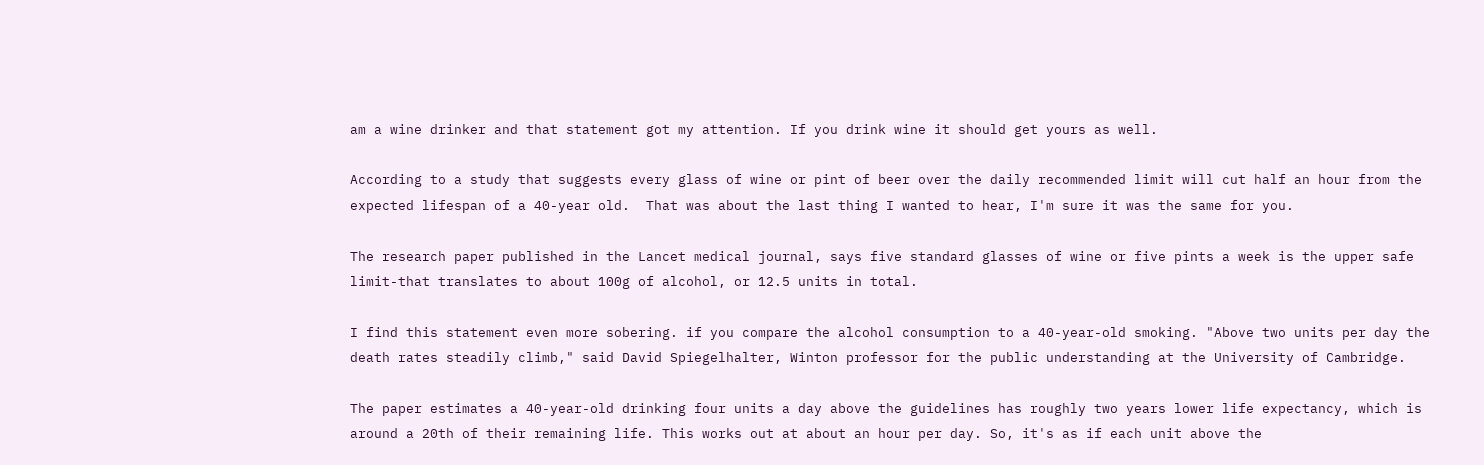am a wine drinker and that statement got my attention. If you drink wine it should get yours as well.

According to a study that suggests every glass of wine or pint of beer over the daily recommended limit will cut half an hour from the expected lifespan of a 40-year old.  That was about the last thing I wanted to hear, I'm sure it was the same for you.

The research paper published in the Lancet medical journal, says five standard glasses of wine or five pints a week is the upper safe limit-that translates to about 100g of alcohol, or 12.5 units in total.

I find this statement even more sobering. if you compare the alcohol consumption to a 40-year-old smoking. "Above two units per day the death rates steadily climb," said David Spiegelhalter, Winton professor for the public understanding at the University of Cambridge.

The paper estimates a 40-year-old drinking four units a day above the guidelines has roughly two years lower life expectancy, which is around a 20th of their remaining life. This works out at about an hour per day. So, it's as if each unit above the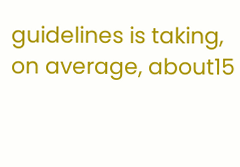guidelines is taking, on average, about15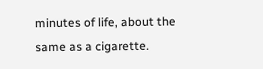minutes of life, about the same as a cigarette.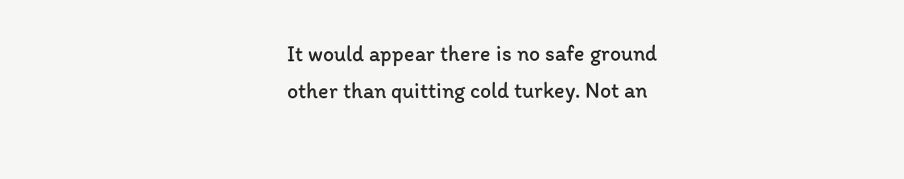It would appear there is no safe ground other than quitting cold turkey. Not an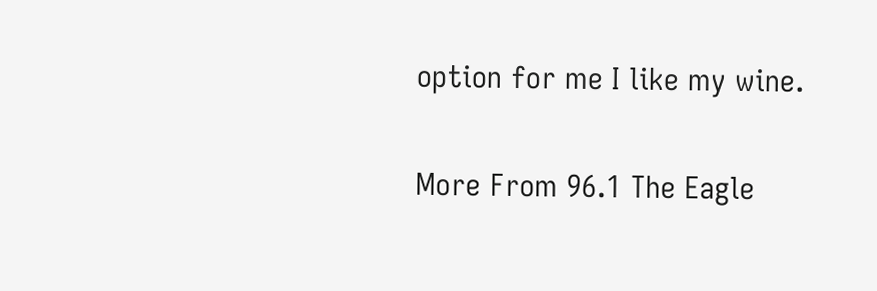option for me I like my wine.

More From 96.1 The Eagle